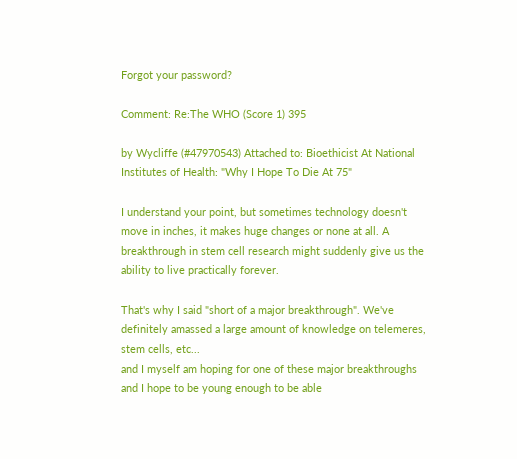Forgot your password?

Comment: Re:The WHO (Score 1) 395

by Wycliffe (#47970543) Attached to: Bioethicist At National Institutes of Health: "Why I Hope To Die At 75"

I understand your point, but sometimes technology doesn't move in inches, it makes huge changes or none at all. A breakthrough in stem cell research might suddenly give us the ability to live practically forever.

That's why I said "short of a major breakthrough". We've definitely amassed a large amount of knowledge on telemeres, stem cells, etc...
and I myself am hoping for one of these major breakthroughs and I hope to be young enough to be able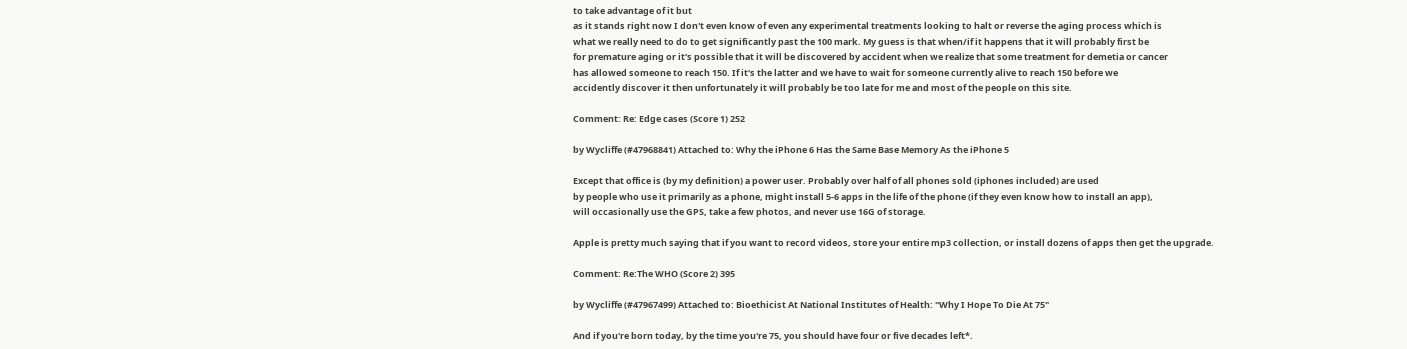to take advantage of it but
as it stands right now I don't even know of even any experimental treatments looking to halt or reverse the aging process which is
what we really need to do to get significantly past the 100 mark. My guess is that when/if it happens that it will probably first be
for premature aging or it's possible that it will be discovered by accident when we realize that some treatment for demetia or cancer
has allowed someone to reach 150. If it's the latter and we have to wait for someone currently alive to reach 150 before we
accidently discover it then unfortunately it will probably be too late for me and most of the people on this site.

Comment: Re: Edge cases (Score 1) 252

by Wycliffe (#47968841) Attached to: Why the iPhone 6 Has the Same Base Memory As the iPhone 5

Except that office is (by my definition) a power user. Probably over half of all phones sold (iphones included) are used
by people who use it primarily as a phone, might install 5-6 apps in the life of the phone (if they even know how to install an app),
will occasionally use the GPS, take a few photos, and never use 16G of storage.

Apple is pretty much saying that if you want to record videos, store your entire mp3 collection, or install dozens of apps then get the upgrade.

Comment: Re:The WHO (Score 2) 395

by Wycliffe (#47967499) Attached to: Bioethicist At National Institutes of Health: "Why I Hope To Die At 75"

And if you're born today, by the time you're 75, you should have four or five decades left*.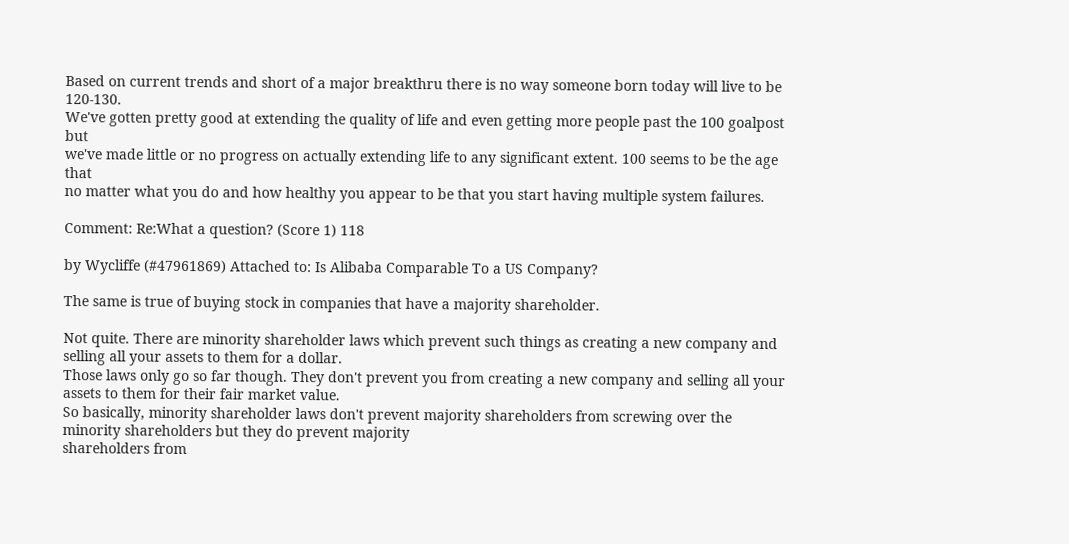Based on current trends and short of a major breakthru there is no way someone born today will live to be 120-130.
We've gotten pretty good at extending the quality of life and even getting more people past the 100 goalpost but
we've made little or no progress on actually extending life to any significant extent. 100 seems to be the age that
no matter what you do and how healthy you appear to be that you start having multiple system failures.

Comment: Re:What a question? (Score 1) 118

by Wycliffe (#47961869) Attached to: Is Alibaba Comparable To a US Company?

The same is true of buying stock in companies that have a majority shareholder.

Not quite. There are minority shareholder laws which prevent such things as creating a new company and selling all your assets to them for a dollar.
Those laws only go so far though. They don't prevent you from creating a new company and selling all your assets to them for their fair market value.
So basically, minority shareholder laws don't prevent majority shareholders from screwing over the minority shareholders but they do prevent majority
shareholders from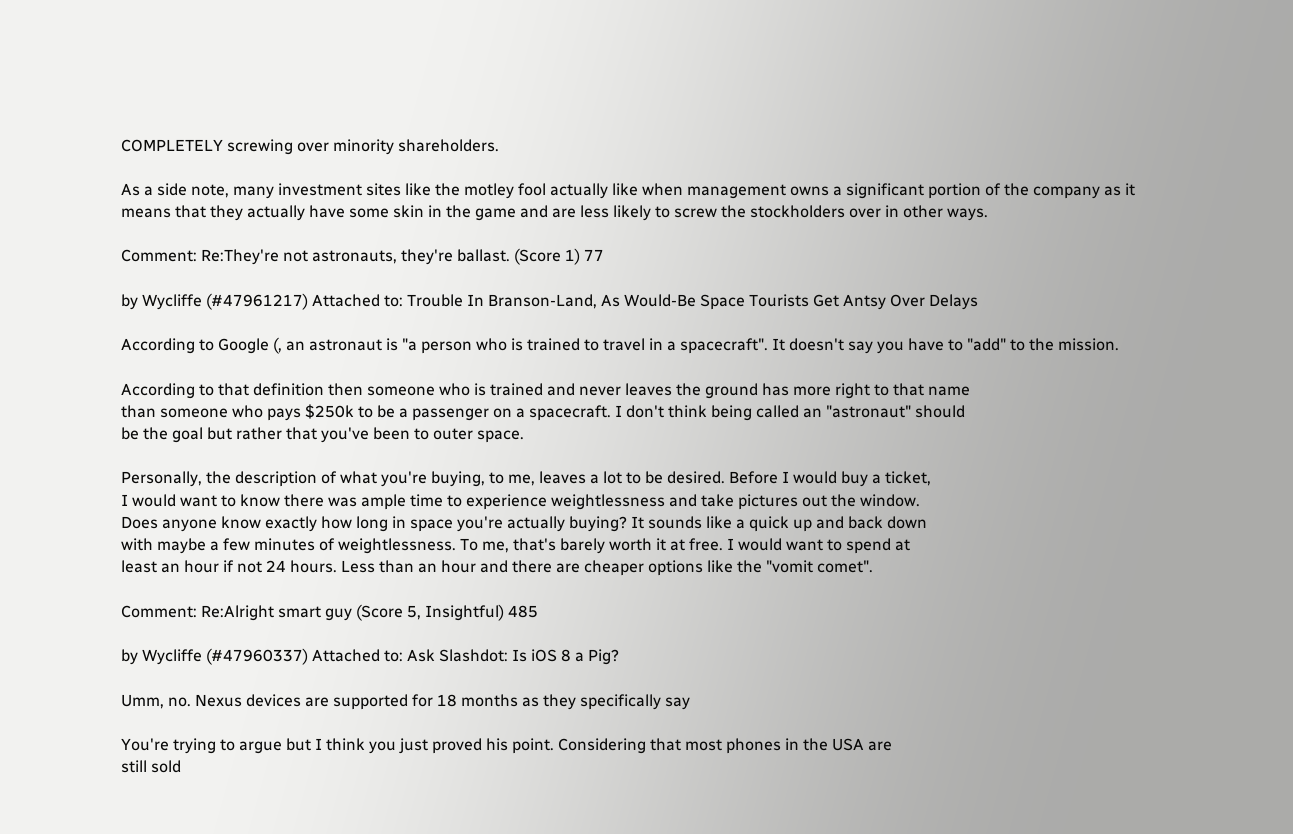COMPLETELY screwing over minority shareholders.

As a side note, many investment sites like the motley fool actually like when management owns a significant portion of the company as it
means that they actually have some skin in the game and are less likely to screw the stockholders over in other ways.

Comment: Re:They're not astronauts, they're ballast. (Score 1) 77

by Wycliffe (#47961217) Attached to: Trouble In Branson-Land, As Would-Be Space Tourists Get Antsy Over Delays

According to Google (, an astronaut is "a person who is trained to travel in a spacecraft". It doesn't say you have to "add" to the mission.

According to that definition then someone who is trained and never leaves the ground has more right to that name
than someone who pays $250k to be a passenger on a spacecraft. I don't think being called an "astronaut" should
be the goal but rather that you've been to outer space.

Personally, the description of what you're buying, to me, leaves a lot to be desired. Before I would buy a ticket,
I would want to know there was ample time to experience weightlessness and take pictures out the window.
Does anyone know exactly how long in space you're actually buying? It sounds like a quick up and back down
with maybe a few minutes of weightlessness. To me, that's barely worth it at free. I would want to spend at
least an hour if not 24 hours. Less than an hour and there are cheaper options like the "vomit comet".

Comment: Re:Alright smart guy (Score 5, Insightful) 485

by Wycliffe (#47960337) Attached to: Ask Slashdot: Is iOS 8 a Pig?

Umm, no. Nexus devices are supported for 18 months as they specifically say

You're trying to argue but I think you just proved his point. Considering that most phones in the USA are
still sold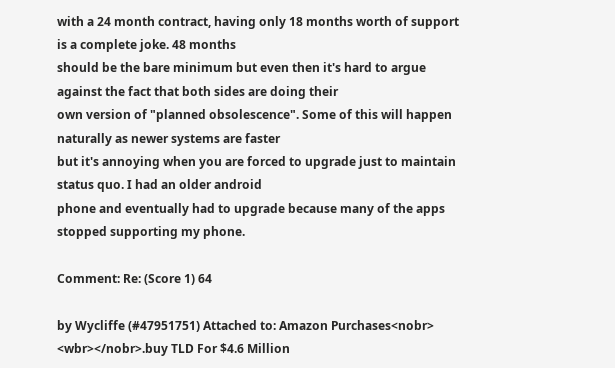with a 24 month contract, having only 18 months worth of support is a complete joke. 48 months
should be the bare minimum but even then it's hard to argue against the fact that both sides are doing their
own version of "planned obsolescence". Some of this will happen naturally as newer systems are faster
but it's annoying when you are forced to upgrade just to maintain status quo. I had an older android
phone and eventually had to upgrade because many of the apps stopped supporting my phone.

Comment: Re: (Score 1) 64

by Wycliffe (#47951751) Attached to: Amazon Purchases<nobr> <wbr></nobr>.buy TLD For $4.6 Million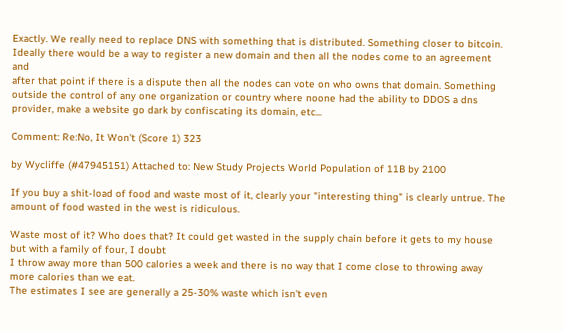Exactly. We really need to replace DNS with something that is distributed. Something closer to bitcoin.
Ideally there would be a way to register a new domain and then all the nodes come to an agreement and
after that point if there is a dispute then all the nodes can vote on who owns that domain. Something
outside the control of any one organization or country where noone had the ability to DDOS a dns
provider, make a website go dark by confiscating its domain, etc...

Comment: Re:No, It Won't (Score 1) 323

by Wycliffe (#47945151) Attached to: New Study Projects World Population of 11B by 2100

If you buy a shit-load of food and waste most of it, clearly your "interesting thing" is clearly untrue. The amount of food wasted in the west is ridiculous.

Waste most of it? Who does that? It could get wasted in the supply chain before it gets to my house but with a family of four, I doubt
I throw away more than 500 calories a week and there is no way that I come close to throwing away more calories than we eat.
The estimates I see are generally a 25-30% waste which isn't even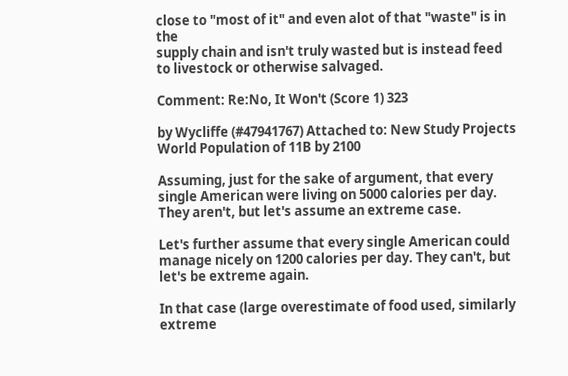close to "most of it" and even alot of that "waste" is in the
supply chain and isn't truly wasted but is instead feed to livestock or otherwise salvaged.

Comment: Re:No, It Won't (Score 1) 323

by Wycliffe (#47941767) Attached to: New Study Projects World Population of 11B by 2100

Assuming, just for the sake of argument, that every single American were living on 5000 calories per day. They aren't, but let's assume an extreme case.

Let's further assume that every single American could manage nicely on 1200 calories per day. They can't, but let's be extreme again.

In that case (large overestimate of food used, similarly extreme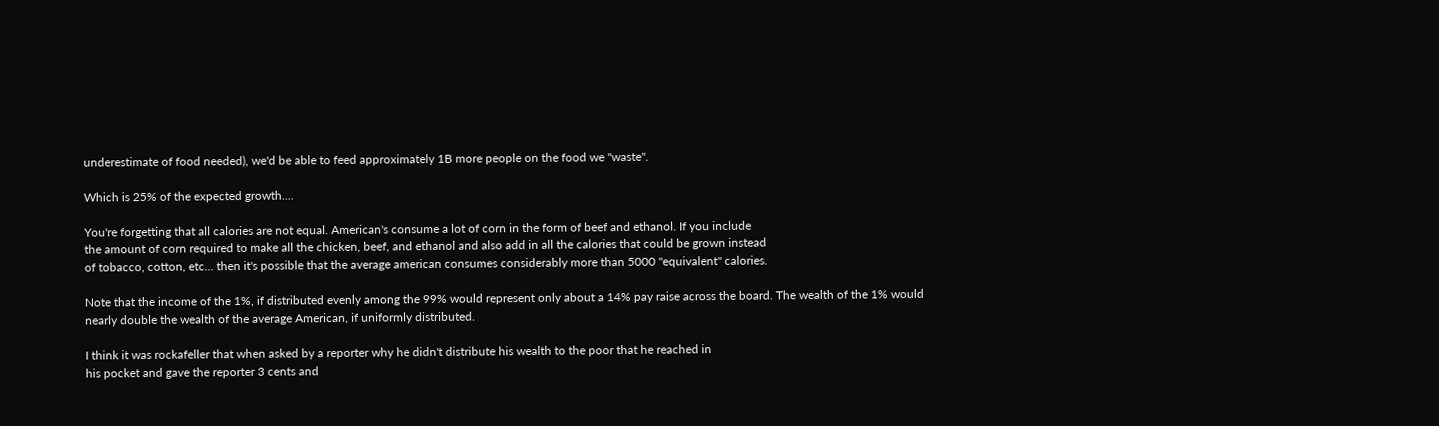underestimate of food needed), we'd be able to feed approximately 1B more people on the food we "waste".

Which is 25% of the expected growth....

You're forgetting that all calories are not equal. American's consume a lot of corn in the form of beef and ethanol. If you include
the amount of corn required to make all the chicken, beef, and ethanol and also add in all the calories that could be grown instead
of tobacco, cotton, etc... then it's possible that the average american consumes considerably more than 5000 "equivalent" calories.

Note that the income of the 1%, if distributed evenly among the 99% would represent only about a 14% pay raise across the board. The wealth of the 1% would nearly double the wealth of the average American, if uniformly distributed.

I think it was rockafeller that when asked by a reporter why he didn't distribute his wealth to the poor that he reached in
his pocket and gave the reporter 3 cents and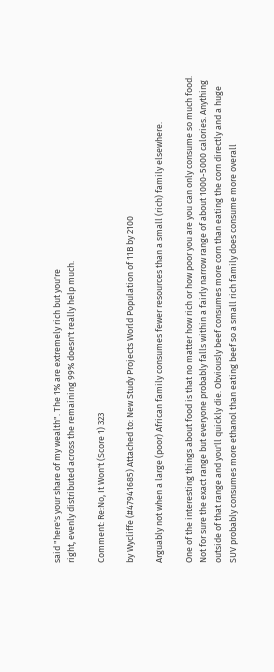said "here's your share of my wealth". The 1% are extremely rich but you're
right, evenly distributed across the remaining 99% doesn't really help much.

Comment: Re:No, It Won't (Score 1) 323

by Wycliffe (#47941685) Attached to: New Study Projects World Population of 11B by 2100

Arguably not when a large (poor) African family consumes fewer resources than a small (rich) family elsewhere.

One of the interesting things about food is that no matter how rich or how poor you are you can only consume so much food.
Not for sure the exact range but everyone probably falls within a fairly narrow range of about 1000-5000 calories. Anything
outside of that range and you'll quickly die. Obviously beef consumes more corn than eating the corn directly and a huge
SUV probably consumes more ethanol than eating beef so a small rich family does consume more overall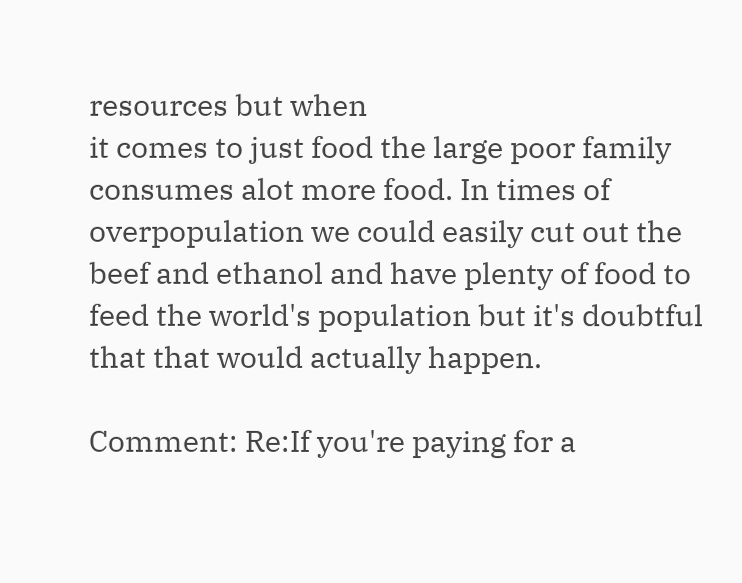resources but when
it comes to just food the large poor family consumes alot more food. In times of overpopulation we could easily cut out the
beef and ethanol and have plenty of food to feed the world's population but it's doubtful that that would actually happen.

Comment: Re:If you're paying for a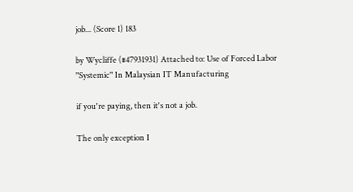job... (Score 1) 183

by Wycliffe (#47931931) Attached to: Use of Forced Labor "Systemic" In Malaysian IT Manufacturing

if you're paying, then it's not a job.

The only exception I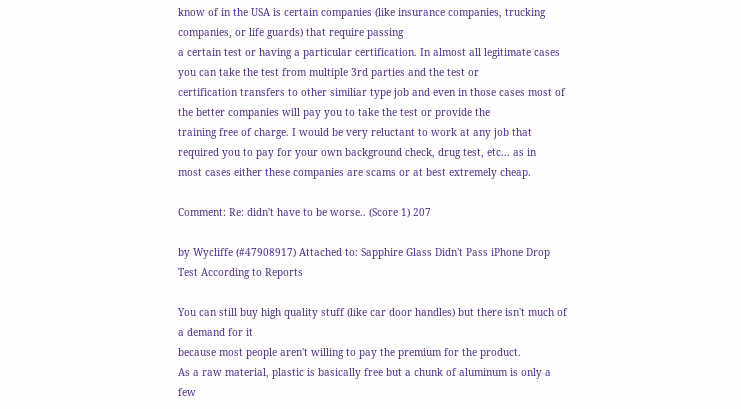know of in the USA is certain companies (like insurance companies, trucking companies, or life guards) that require passing
a certain test or having a particular certification. In almost all legitimate cases you can take the test from multiple 3rd parties and the test or
certification transfers to other similiar type job and even in those cases most of the better companies will pay you to take the test or provide the
training free of charge. I would be very reluctant to work at any job that required you to pay for your own background check, drug test, etc... as in
most cases either these companies are scams or at best extremely cheap.

Comment: Re: didn't have to be worse.. (Score 1) 207

by Wycliffe (#47908917) Attached to: Sapphire Glass Didn't Pass iPhone Drop Test According to Reports

You can still buy high quality stuff (like car door handles) but there isn't much of a demand for it
because most people aren't willing to pay the premium for the product.
As a raw material, plastic is basically free but a chunk of aluminum is only a few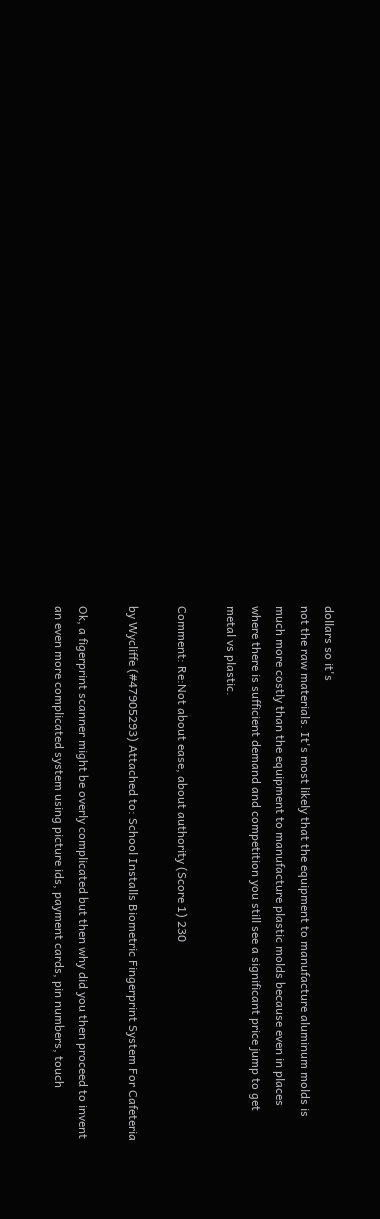dollars so it's
not the raw materials. It's most likely that the equipment to manufacture aluminum molds is
much more costly than the equipment to manufacture plastic molds because even in places
where there is sufficient demand and competition you still see a significant price jump to get
metal vs plastic.

Comment: Re:Not about ease, about authority (Score 1) 230

by Wycliffe (#47905293) Attached to: School Installs Biometric Fingerprint System For Cafeteria

Ok, a figerprint scanner might be overly complicated but then why did you then proceed to invent
an even more complicated system using picture ids, payment cards, pin numbers, touch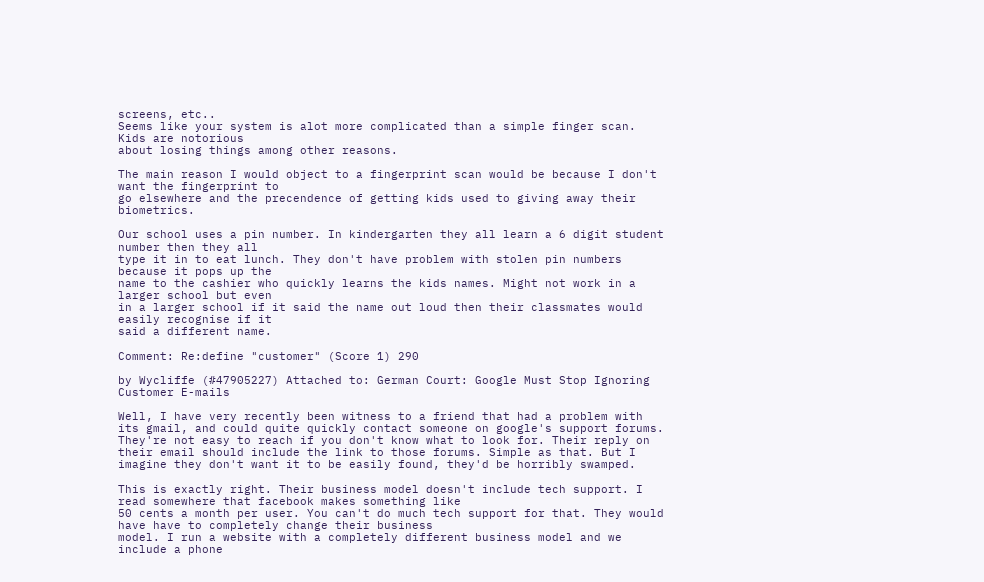screens, etc..
Seems like your system is alot more complicated than a simple finger scan. Kids are notorious
about losing things among other reasons.

The main reason I would object to a fingerprint scan would be because I don't want the fingerprint to
go elsewhere and the precendence of getting kids used to giving away their biometrics.

Our school uses a pin number. In kindergarten they all learn a 6 digit student number then they all
type it in to eat lunch. They don't have problem with stolen pin numbers because it pops up the
name to the cashier who quickly learns the kids names. Might not work in a larger school but even
in a larger school if it said the name out loud then their classmates would easily recognise if it
said a different name.

Comment: Re:define "customer" (Score 1) 290

by Wycliffe (#47905227) Attached to: German Court: Google Must Stop Ignoring Customer E-mails

Well, I have very recently been witness to a friend that had a problem with its gmail, and could quite quickly contact someone on google's support forums. They're not easy to reach if you don't know what to look for. Their reply on their email should include the link to those forums. Simple as that. But I imagine they don't want it to be easily found, they'd be horribly swamped.

This is exactly right. Their business model doesn't include tech support. I read somewhere that facebook makes something like
50 cents a month per user. You can't do much tech support for that. They would have have to completely change their business
model. I run a website with a completely different business model and we include a phone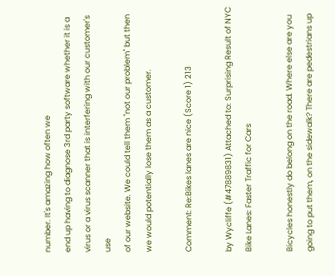number. It's amazing how often we
end up having to diagnose 3rd party software whether it is a virus or a virus scanner that is interfering with our customer's use
of our website. We could tell them "not our problem" but then we would potentially lose them as a customer.

Comment: Re:Bikes lanes are nice (Score 1) 213

by Wycliffe (#47889831) Attached to: Surprising Result of NYC Bike Lanes: Faster Traffic for Cars

Bicycles honestly do belong on the road. Where else are you going to put them, on the sidewalk? There are pedestrians up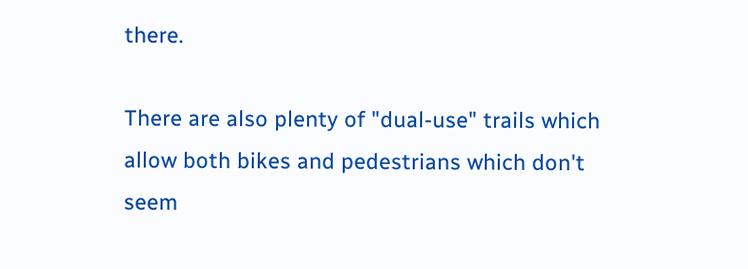there.

There are also plenty of "dual-use" trails which allow both bikes and pedestrians which don't seem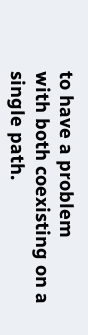to have a problem
with both coexisting on a single path.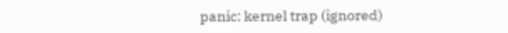panic: kernel trap (ignored)